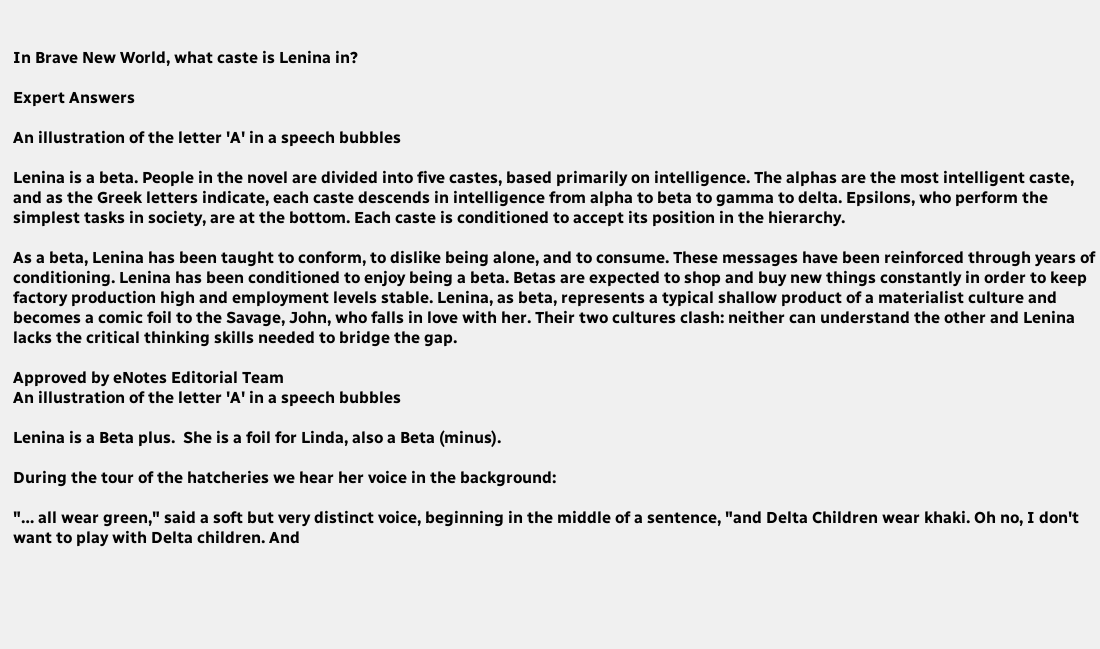In Brave New World, what caste is Lenina in?

Expert Answers

An illustration of the letter 'A' in a speech bubbles

Lenina is a beta. People in the novel are divided into five castes, based primarily on intelligence. The alphas are the most intelligent caste, and as the Greek letters indicate, each caste descends in intelligence from alpha to beta to gamma to delta. Epsilons, who perform the simplest tasks in society, are at the bottom. Each caste is conditioned to accept its position in the hierarchy.

As a beta, Lenina has been taught to conform, to dislike being alone, and to consume. These messages have been reinforced through years of conditioning. Lenina has been conditioned to enjoy being a beta. Betas are expected to shop and buy new things constantly in order to keep factory production high and employment levels stable. Lenina, as beta, represents a typical shallow product of a materialist culture and becomes a comic foil to the Savage, John, who falls in love with her. Their two cultures clash: neither can understand the other and Lenina lacks the critical thinking skills needed to bridge the gap.

Approved by eNotes Editorial Team
An illustration of the letter 'A' in a speech bubbles

Lenina is a Beta plus.  She is a foil for Linda, also a Beta (minus).

During the tour of the hatcheries we hear her voice in the background:

"… all wear green," said a soft but very distinct voice, beginning in the middle of a sentence, "and Delta Children wear khaki. Oh no, I don't want to play with Delta children. And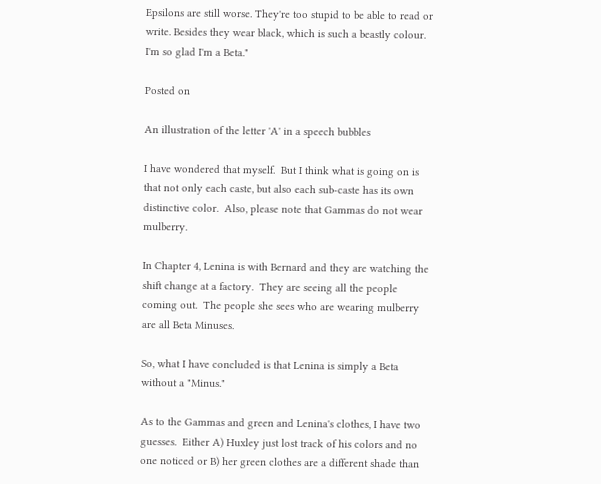Epsilons are still worse. They're too stupid to be able to read or write. Besides they wear black, which is such a beastly colour. I'm so glad I'm a Beta."

Posted on

An illustration of the letter 'A' in a speech bubbles

I have wondered that myself.  But I think what is going on is that not only each caste, but also each sub-caste has its own distinctive color.  Also, please note that Gammas do not wear mulberry.

In Chapter 4, Lenina is with Bernard and they are watching the shift change at a factory.  They are seeing all the people coming out.  The people she sees who are wearing mulberry are all Beta Minuses.

So, what I have concluded is that Lenina is simply a Beta without a "Minus."

As to the Gammas and green and Lenina's clothes, I have two guesses.  Either A) Huxley just lost track of his colors and no one noticed or B) her green clothes are a different shade than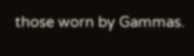those worn by Gammas.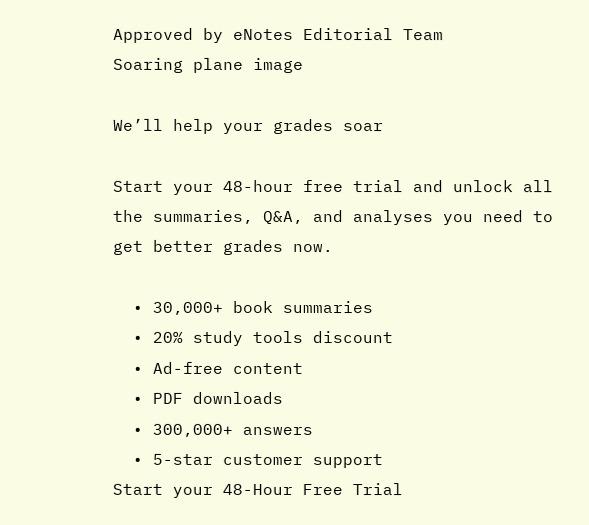Approved by eNotes Editorial Team
Soaring plane image

We’ll help your grades soar

Start your 48-hour free trial and unlock all the summaries, Q&A, and analyses you need to get better grades now.

  • 30,000+ book summaries
  • 20% study tools discount
  • Ad-free content
  • PDF downloads
  • 300,000+ answers
  • 5-star customer support
Start your 48-Hour Free Trial